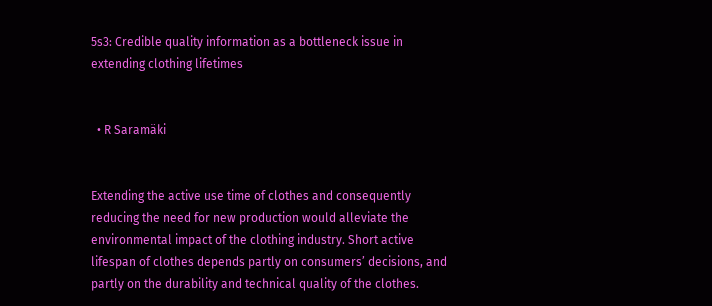5s3: Credible quality information as a bottleneck issue in extending clothing lifetimes


  • R Saramäki


Extending the active use time of clothes and consequently reducing the need for new production would alleviate the environmental impact of the clothing industry. Short active lifespan of clothes depends partly on consumers’ decisions, and partly on the durability and technical quality of the clothes.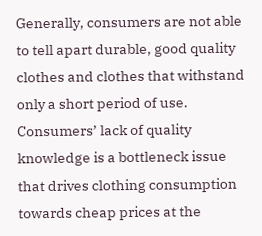Generally, consumers are not able to tell apart durable, good quality clothes and clothes that withstand only a short period of use. Consumers’ lack of quality knowledge is a bottleneck issue that drives clothing consumption towards cheap prices at the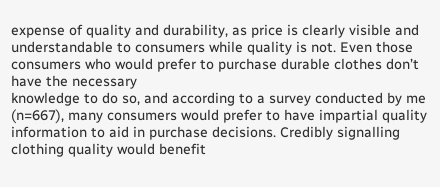expense of quality and durability, as price is clearly visible and understandable to consumers while quality is not. Even those consumers who would prefer to purchase durable clothes don’t have the necessary
knowledge to do so, and according to a survey conducted by me (n=667), many consumers would prefer to have impartial quality information to aid in purchase decisions. Credibly signalling clothing quality would benefit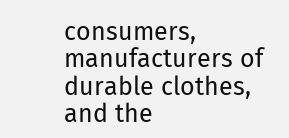consumers, manufacturers of durable clothes, and the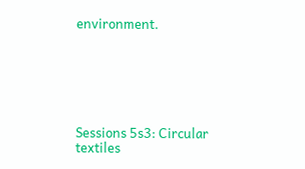environment.






Sessions 5s3: Circular textiles